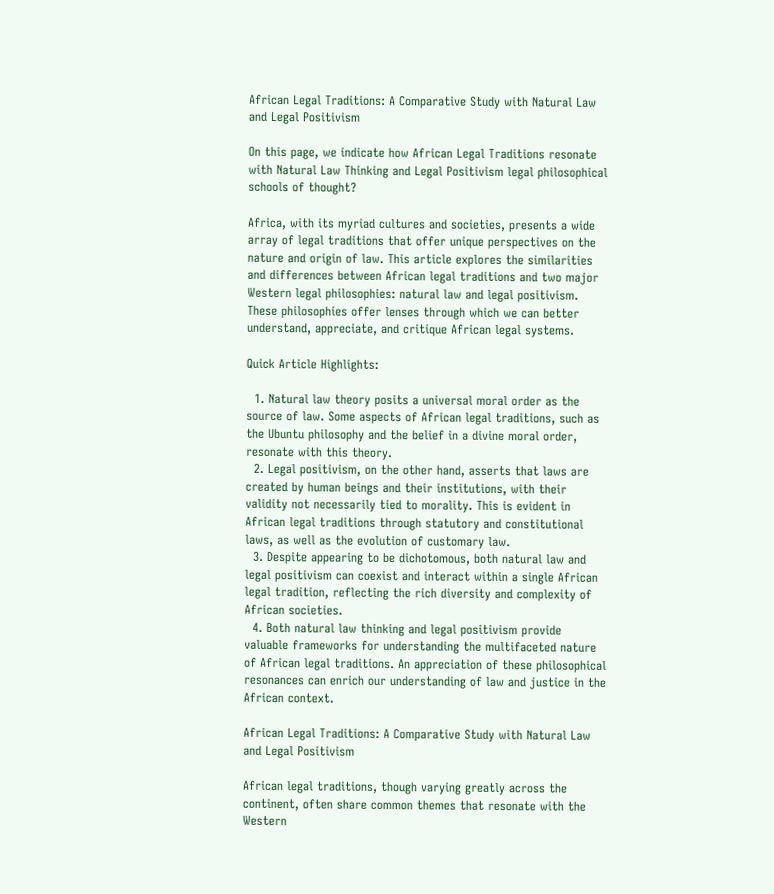African Legal Traditions: A Comparative Study with Natural Law and Legal Positivism

On this page, we indicate how African Legal Traditions resonate with Natural Law Thinking and Legal Positivism legal philosophical schools of thought?

Africa, with its myriad cultures and societies, presents a wide array of legal traditions that offer unique perspectives on the nature and origin of law. This article explores the similarities and differences between African legal traditions and two major Western legal philosophies: natural law and legal positivism. These philosophies offer lenses through which we can better understand, appreciate, and critique African legal systems.

Quick Article Highlights:

  1. Natural law theory posits a universal moral order as the source of law. Some aspects of African legal traditions, such as the Ubuntu philosophy and the belief in a divine moral order, resonate with this theory.
  2. Legal positivism, on the other hand, asserts that laws are created by human beings and their institutions, with their validity not necessarily tied to morality. This is evident in African legal traditions through statutory and constitutional laws, as well as the evolution of customary law.
  3. Despite appearing to be dichotomous, both natural law and legal positivism can coexist and interact within a single African legal tradition, reflecting the rich diversity and complexity of African societies.
  4. Both natural law thinking and legal positivism provide valuable frameworks for understanding the multifaceted nature of African legal traditions. An appreciation of these philosophical resonances can enrich our understanding of law and justice in the African context.

African Legal Traditions: A Comparative Study with Natural Law and Legal Positivism

African legal traditions, though varying greatly across the continent, often share common themes that resonate with the Western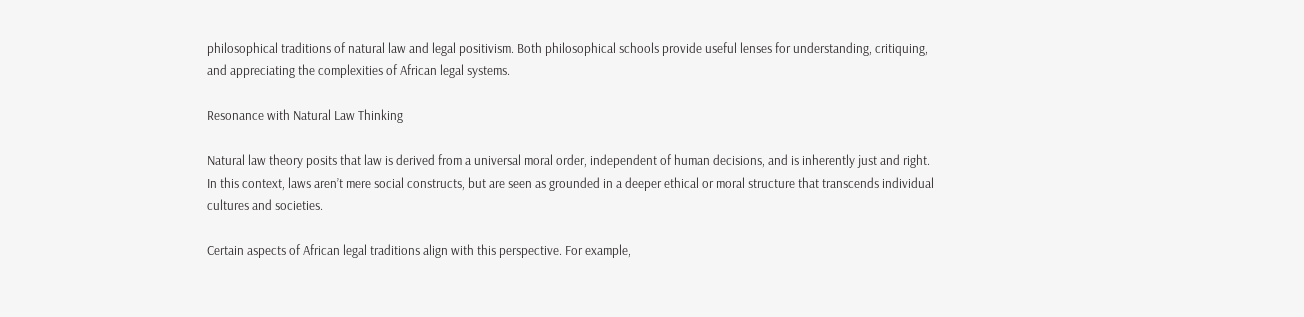philosophical traditions of natural law and legal positivism. Both philosophical schools provide useful lenses for understanding, critiquing, and appreciating the complexities of African legal systems.

Resonance with Natural Law Thinking

Natural law theory posits that law is derived from a universal moral order, independent of human decisions, and is inherently just and right. In this context, laws aren’t mere social constructs, but are seen as grounded in a deeper ethical or moral structure that transcends individual cultures and societies.

Certain aspects of African legal traditions align with this perspective. For example,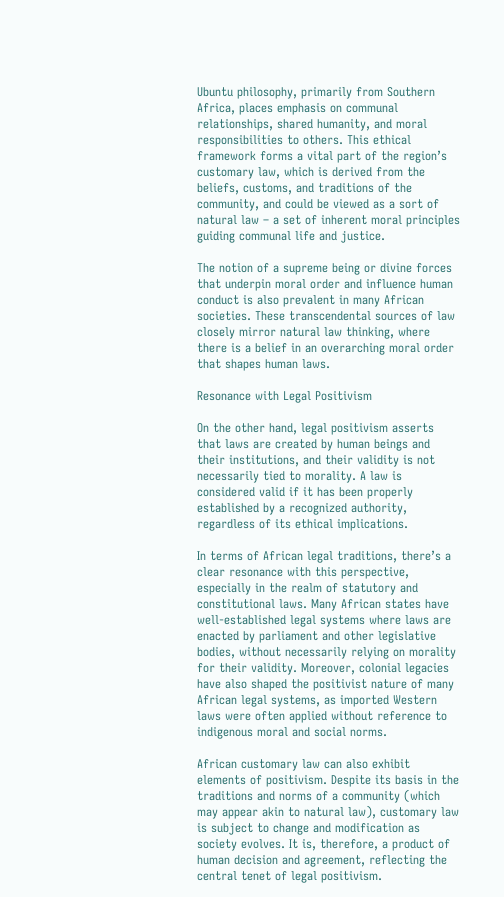Ubuntu philosophy, primarily from Southern Africa, places emphasis on communal relationships, shared humanity, and moral responsibilities to others. This ethical framework forms a vital part of the region’s customary law, which is derived from the beliefs, customs, and traditions of the community, and could be viewed as a sort of natural law – a set of inherent moral principles guiding communal life and justice.

The notion of a supreme being or divine forces that underpin moral order and influence human conduct is also prevalent in many African societies. These transcendental sources of law closely mirror natural law thinking, where there is a belief in an overarching moral order that shapes human laws.

Resonance with Legal Positivism

On the other hand, legal positivism asserts that laws are created by human beings and their institutions, and their validity is not necessarily tied to morality. A law is considered valid if it has been properly established by a recognized authority, regardless of its ethical implications.

In terms of African legal traditions, there’s a clear resonance with this perspective, especially in the realm of statutory and constitutional laws. Many African states have well-established legal systems where laws are enacted by parliament and other legislative bodies, without necessarily relying on morality for their validity. Moreover, colonial legacies have also shaped the positivist nature of many African legal systems, as imported Western laws were often applied without reference to indigenous moral and social norms.

African customary law can also exhibit elements of positivism. Despite its basis in the traditions and norms of a community (which may appear akin to natural law), customary law is subject to change and modification as society evolves. It is, therefore, a product of human decision and agreement, reflecting the central tenet of legal positivism.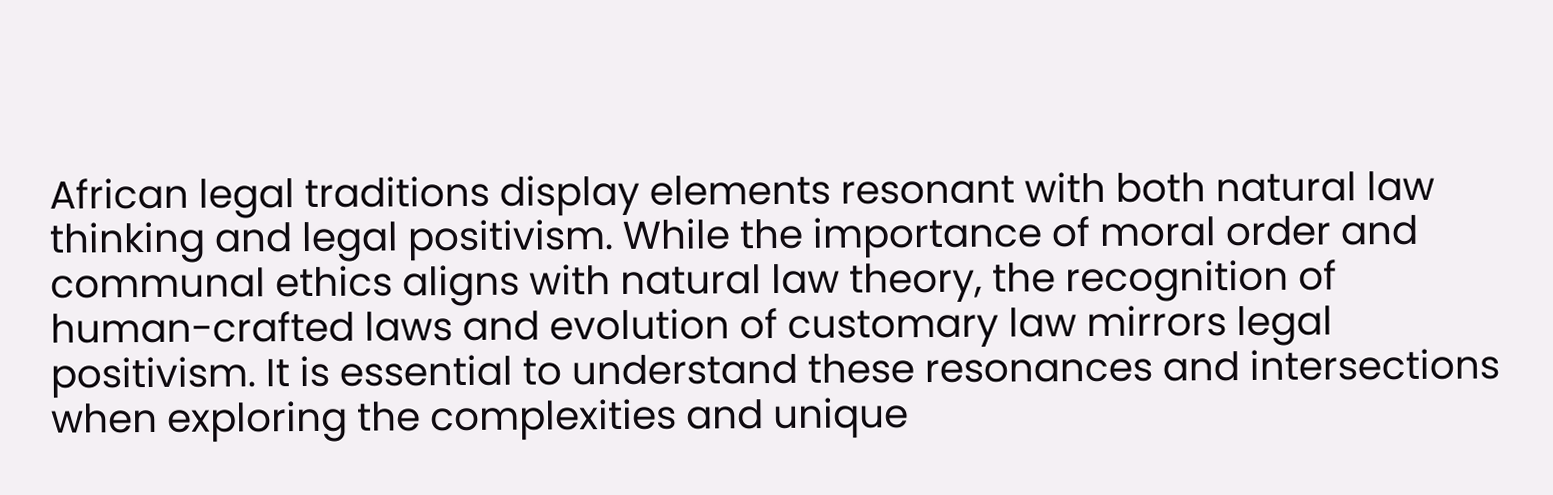African legal traditions display elements resonant with both natural law thinking and legal positivism. While the importance of moral order and communal ethics aligns with natural law theory, the recognition of human-crafted laws and evolution of customary law mirrors legal positivism. It is essential to understand these resonances and intersections when exploring the complexities and unique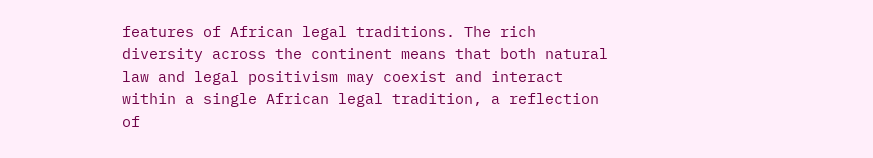features of African legal traditions. The rich diversity across the continent means that both natural law and legal positivism may coexist and interact within a single African legal tradition, a reflection of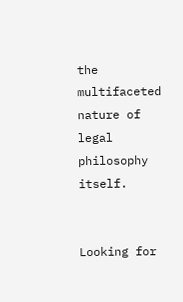the multifaceted nature of legal philosophy itself.


Looking for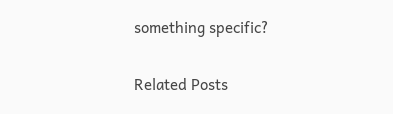something specific?


Related Posts